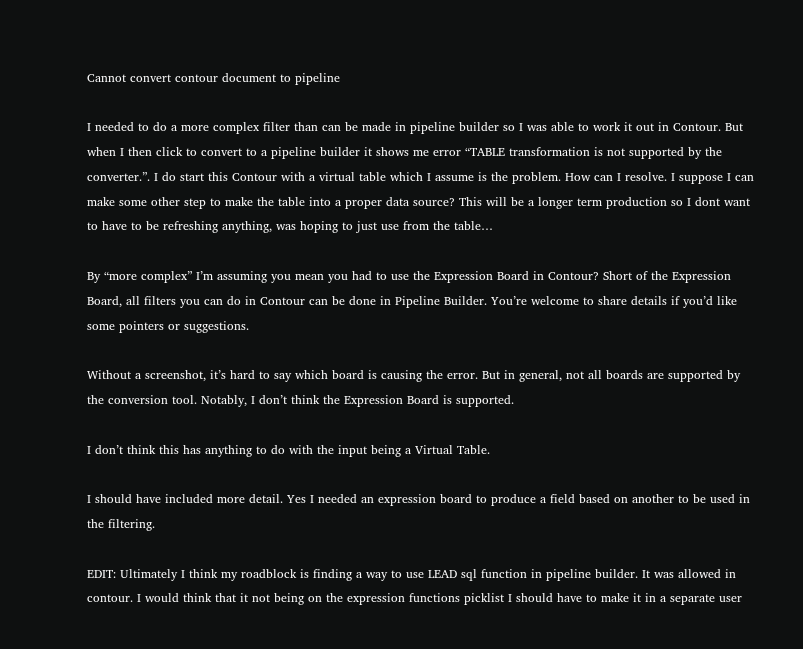Cannot convert contour document to pipeline

I needed to do a more complex filter than can be made in pipeline builder so I was able to work it out in Contour. But when I then click to convert to a pipeline builder it shows me error “TABLE transformation is not supported by the converter.”. I do start this Contour with a virtual table which I assume is the problem. How can I resolve. I suppose I can make some other step to make the table into a proper data source? This will be a longer term production so I dont want to have to be refreshing anything, was hoping to just use from the table…

By “more complex” I’m assuming you mean you had to use the Expression Board in Contour? Short of the Expression Board, all filters you can do in Contour can be done in Pipeline Builder. You’re welcome to share details if you’d like some pointers or suggestions.

Without a screenshot, it’s hard to say which board is causing the error. But in general, not all boards are supported by the conversion tool. Notably, I don’t think the Expression Board is supported.

I don’t think this has anything to do with the input being a Virtual Table.

I should have included more detail. Yes I needed an expression board to produce a field based on another to be used in the filtering.

EDIT: Ultimately I think my roadblock is finding a way to use LEAD sql function in pipeline builder. It was allowed in contour. I would think that it not being on the expression functions picklist I should have to make it in a separate user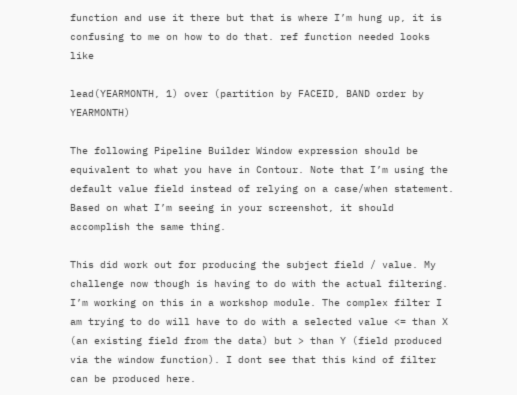function and use it there but that is where I’m hung up, it is confusing to me on how to do that. ref function needed looks like

lead(YEARMONTH, 1) over (partition by FACEID, BAND order by YEARMONTH)

The following Pipeline Builder Window expression should be equivalent to what you have in Contour. Note that I’m using the default value field instead of relying on a case/when statement. Based on what I’m seeing in your screenshot, it should accomplish the same thing.

This did work out for producing the subject field / value. My challenge now though is having to do with the actual filtering. I’m working on this in a workshop module. The complex filter I am trying to do will have to do with a selected value <= than X (an existing field from the data) but > than Y (field produced via the window function). I dont see that this kind of filter can be produced here.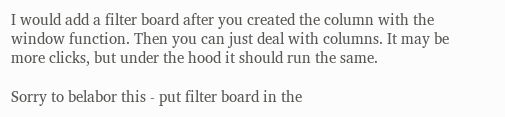I would add a filter board after you created the column with the window function. Then you can just deal with columns. It may be more clicks, but under the hood it should run the same.

Sorry to belabor this - put filter board in the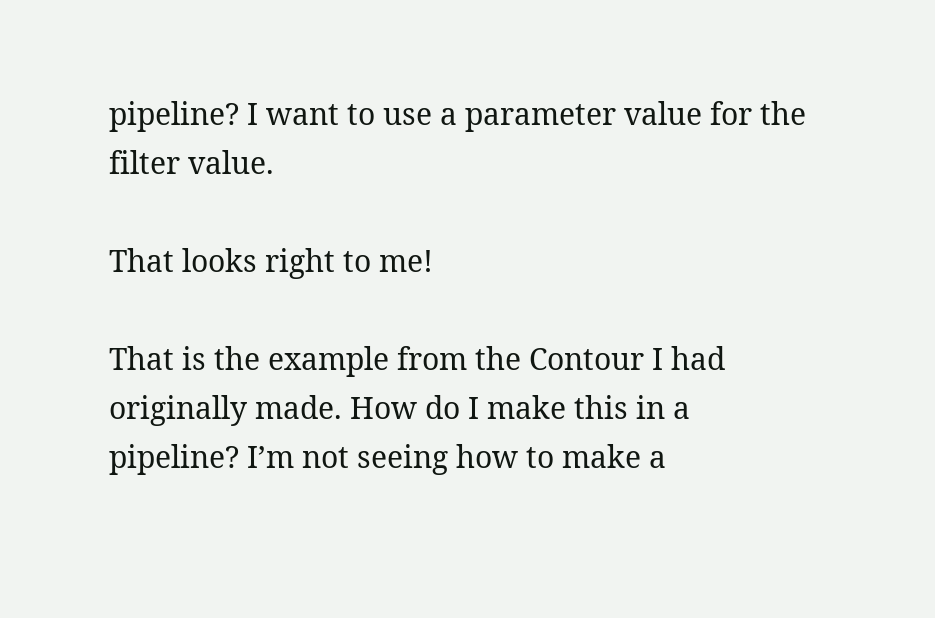pipeline? I want to use a parameter value for the filter value.

That looks right to me!

That is the example from the Contour I had originally made. How do I make this in a pipeline? I’m not seeing how to make a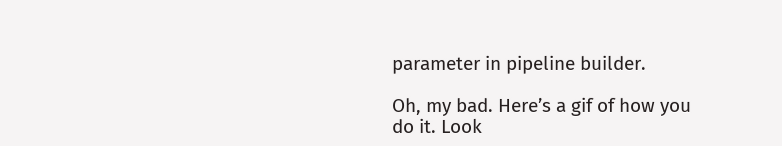parameter in pipeline builder.

Oh, my bad. Here’s a gif of how you do it. Look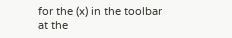for the (x) in the toolbar at the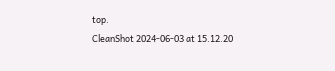top.
CleanShot 2024-06-03 at 15.12.20